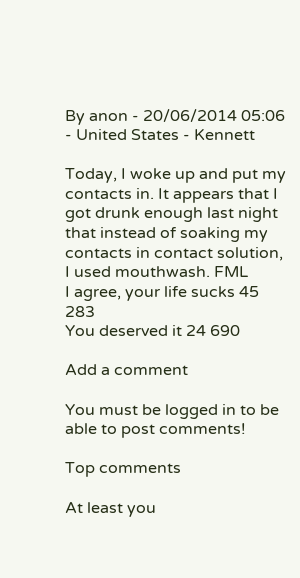By anon - 20/06/2014 05:06 - United States - Kennett

Today, I woke up and put my contacts in. It appears that I got drunk enough last night that instead of soaking my contacts in contact solution, I used mouthwash. FML
I agree, your life sucks 45 283
You deserved it 24 690

Add a comment

You must be logged in to be able to post comments!

Top comments

At least you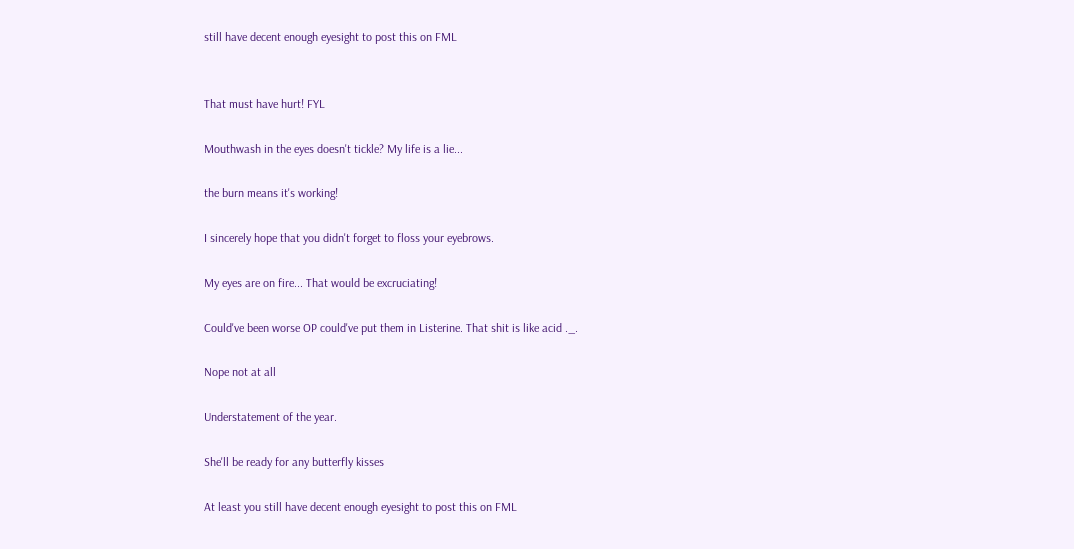still have decent enough eyesight to post this on FML


That must have hurt! FYL

Mouthwash in the eyes doesn't tickle? My life is a lie...

the burn means it's working!

I sincerely hope that you didn't forget to floss your eyebrows.

My eyes are on fire... That would be excruciating!

Could've been worse OP could've put them in Listerine. That shit is like acid ._.

Nope not at all

Understatement of the year.

She'll be ready for any butterfly kisses

At least you still have decent enough eyesight to post this on FML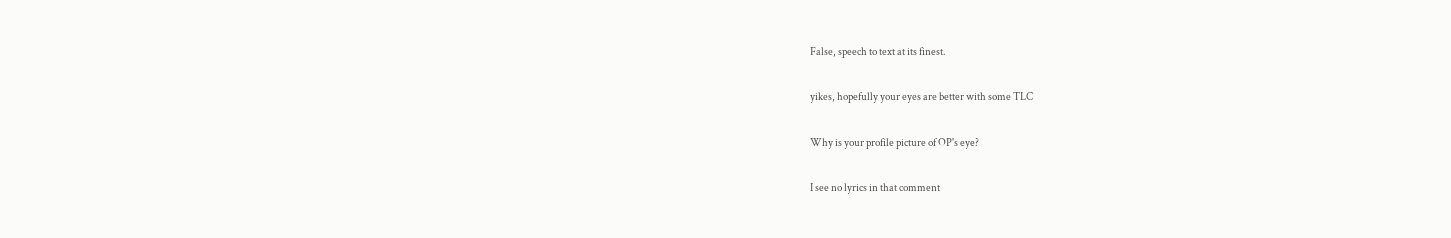False, speech to text at its finest.

yikes, hopefully your eyes are better with some TLC

Why is your profile picture of OP's eye?

I see no lyrics in that comment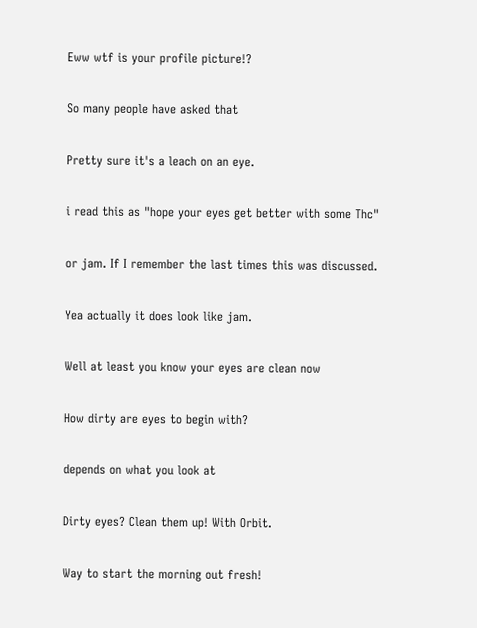Eww wtf is your profile picture!?

So many people have asked that

Pretty sure it's a leach on an eye.

i read this as "hope your eyes get better with some Thc"

or jam. If I remember the last times this was discussed.

Yea actually it does look like jam.

Well at least you know your eyes are clean now

How dirty are eyes to begin with?

depends on what you look at

Dirty eyes? Clean them up! With Orbit.

Way to start the morning out fresh!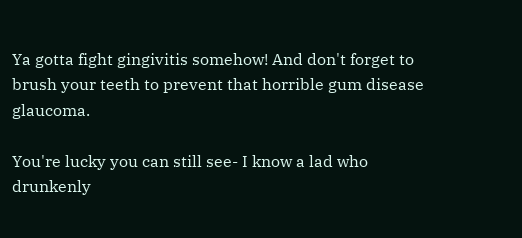Ya gotta fight gingivitis somehow! And don't forget to brush your teeth to prevent that horrible gum disease glaucoma.

You're lucky you can still see- I know a lad who drunkenly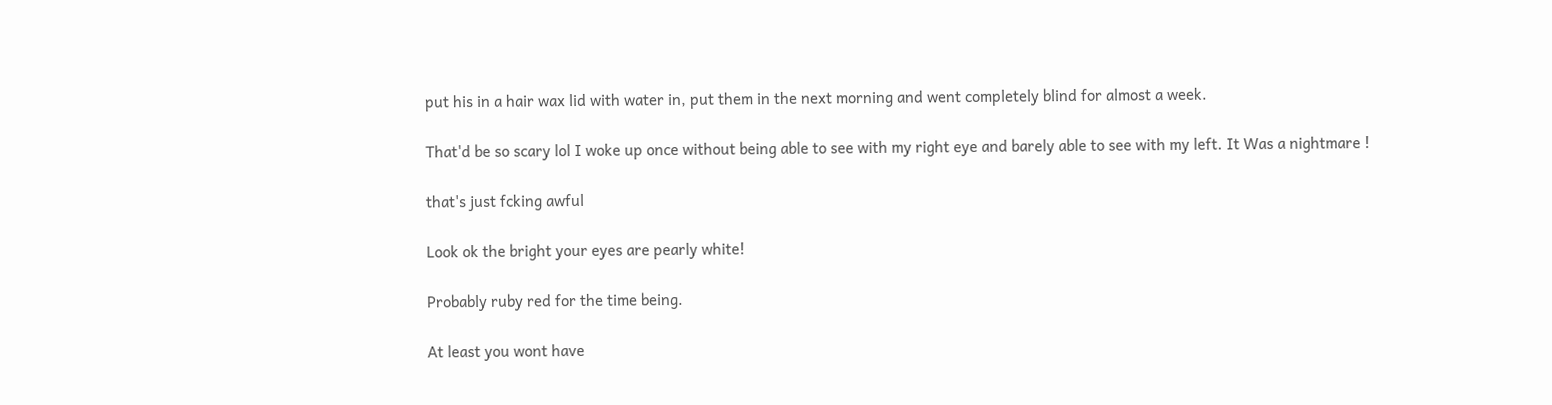put his in a hair wax lid with water in, put them in the next morning and went completely blind for almost a week.

That'd be so scary lol I woke up once without being able to see with my right eye and barely able to see with my left. It Was a nightmare !

that's just fcking awful

Look ok the bright your eyes are pearly white!

Probably ruby red for the time being.

At least you wont have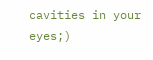cavities in your eyes;)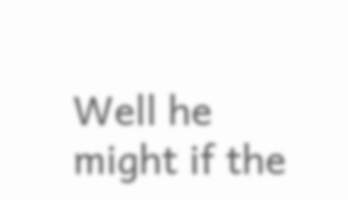Well he might if the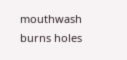mouthwash burns holes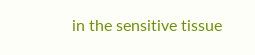in the sensitive tissue